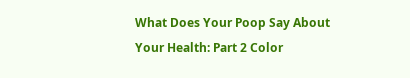What Does Your Poop Say About Your Health: Part 2 Color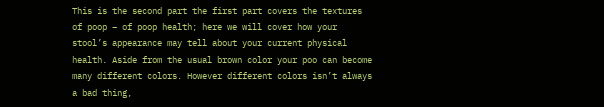This is the second part the first part covers the textures of poop – of poop health; here we will cover how your stool’s appearance may tell about your current physical health. Aside from the usual brown color your poo can become many different colors. However different colors isn’t always a bad thing,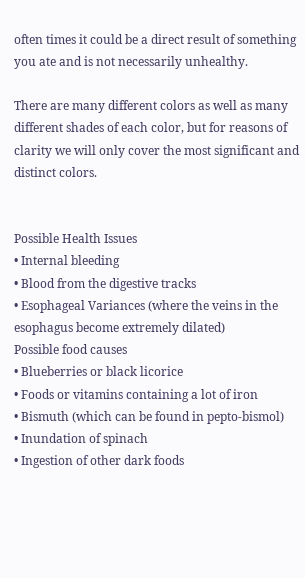often times it could be a direct result of something you ate and is not necessarily unhealthy.

There are many different colors as well as many different shades of each color, but for reasons of clarity we will only cover the most significant and distinct colors.


Possible Health Issues
• Internal bleeding
• Blood from the digestive tracks
• Esophageal Variances (where the veins in the esophagus become extremely dilated)
Possible food causes
• Blueberries or black licorice
• Foods or vitamins containing a lot of iron
• Bismuth (which can be found in pepto-bismol)
• Inundation of spinach
• Ingestion of other dark foods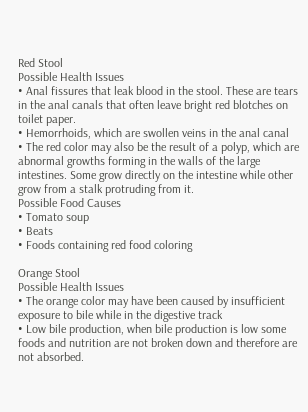Red Stool
Possible Health Issues
• Anal fissures that leak blood in the stool. These are tears in the anal canals that often leave bright red blotches on toilet paper.
• Hemorrhoids, which are swollen veins in the anal canal
• The red color may also be the result of a polyp, which are abnormal growths forming in the walls of the large intestines. Some grow directly on the intestine while other grow from a stalk protruding from it.
Possible Food Causes
• Tomato soup
• Beats
• Foods containing red food coloring

Orange Stool
Possible Health Issues
• The orange color may have been caused by insufficient exposure to bile while in the digestive track
• Low bile production, when bile production is low some foods and nutrition are not broken down and therefore are not absorbed.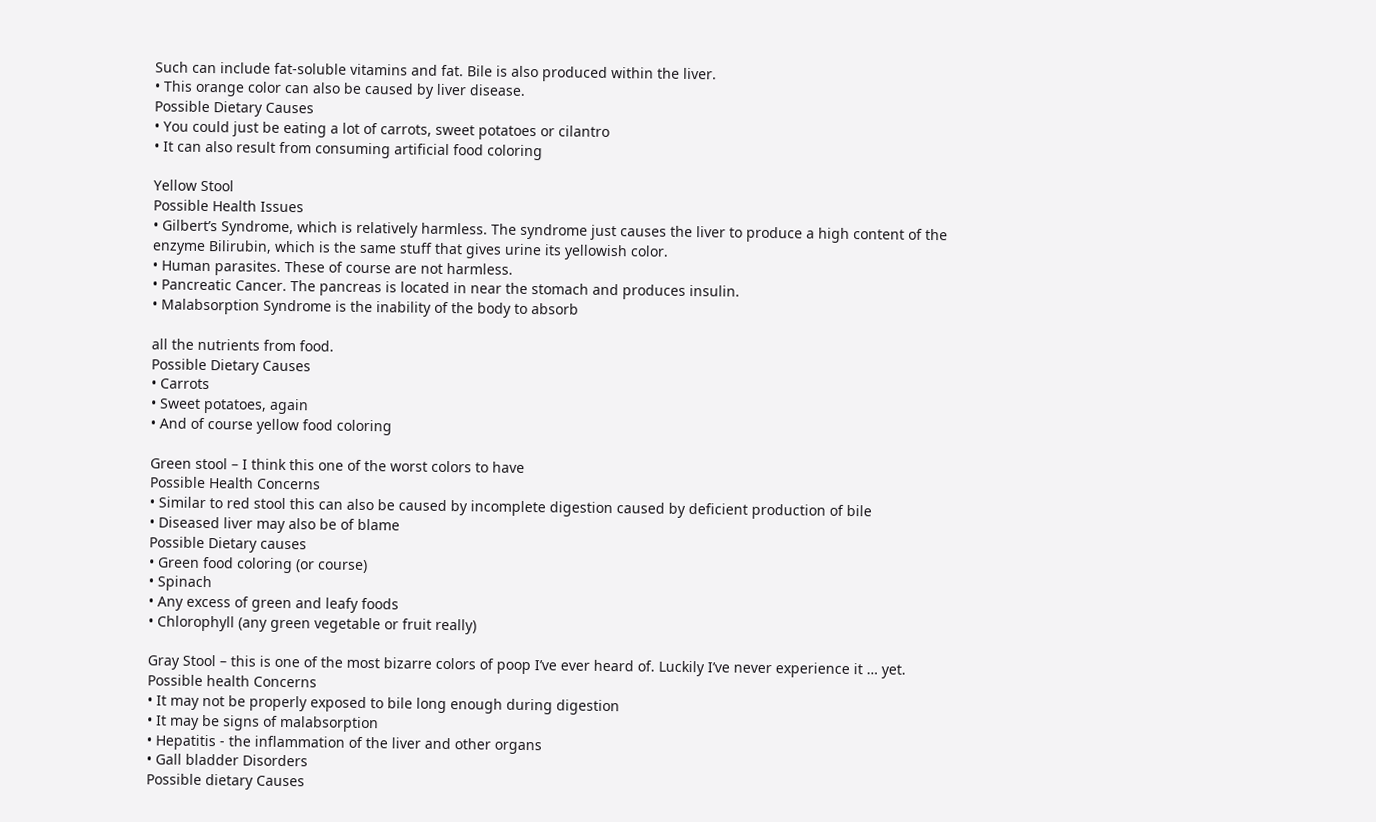Such can include fat-soluble vitamins and fat. Bile is also produced within the liver.
• This orange color can also be caused by liver disease.
Possible Dietary Causes
• You could just be eating a lot of carrots, sweet potatoes or cilantro
• It can also result from consuming artificial food coloring

Yellow Stool
Possible Health Issues
• Gilbert’s Syndrome, which is relatively harmless. The syndrome just causes the liver to produce a high content of the enzyme Bilirubin, which is the same stuff that gives urine its yellowish color.
• Human parasites. These of course are not harmless.
• Pancreatic Cancer. The pancreas is located in near the stomach and produces insulin.
• Malabsorption Syndrome is the inability of the body to absorb

all the nutrients from food.
Possible Dietary Causes
• Carrots
• Sweet potatoes, again
• And of course yellow food coloring

Green stool – I think this one of the worst colors to have
Possible Health Concerns
• Similar to red stool this can also be caused by incomplete digestion caused by deficient production of bile
• Diseased liver may also be of blame
Possible Dietary causes
• Green food coloring (or course)
• Spinach
• Any excess of green and leafy foods
• Chlorophyll (any green vegetable or fruit really)

Gray Stool – this is one of the most bizarre colors of poop I’ve ever heard of. Luckily I’ve never experience it … yet.
Possible health Concerns
• It may not be properly exposed to bile long enough during digestion
• It may be signs of malabsorption
• Hepatitis - the inflammation of the liver and other organs
• Gall bladder Disorders
Possible dietary Causes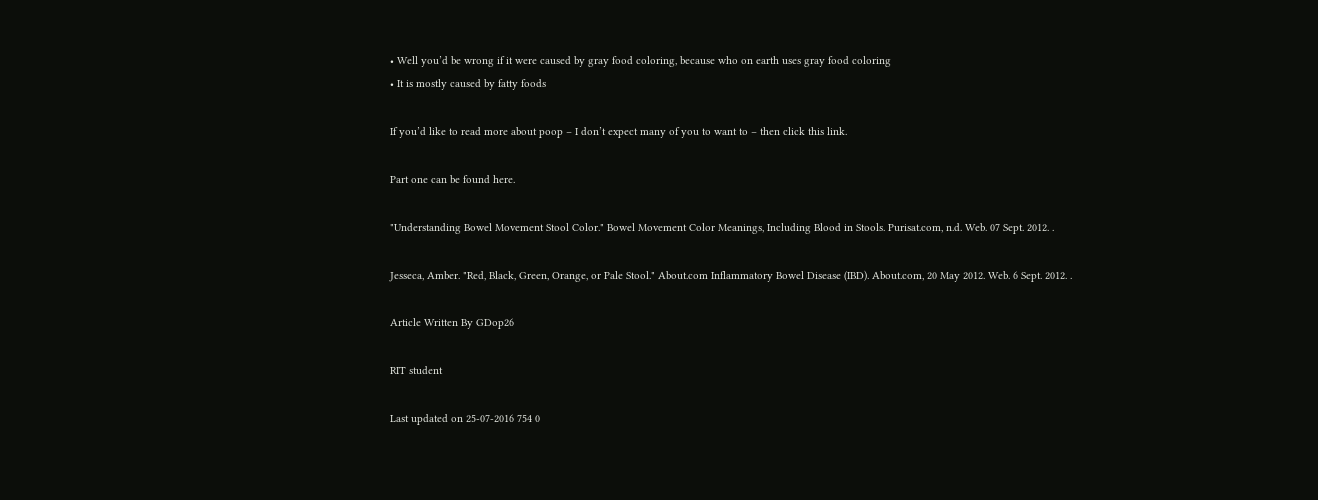• Well you’d be wrong if it were caused by gray food coloring, because who on earth uses gray food coloring
• It is mostly caused by fatty foods

If you’d like to read more about poop – I don’t expect many of you to want to – then click this link.

Part one can be found here.

"Understanding Bowel Movement Stool Color." Bowel Movement Color Meanings, Including Blood in Stools. Purisat.com, n.d. Web. 07 Sept. 2012. .

Jesseca, Amber. "Red, Black, Green, Orange, or Pale Stool." About.com Inflammatory Bowel Disease (IBD). About.com, 20 May 2012. Web. 6 Sept. 2012. .

Article Written By GDop26

RIT student

Last updated on 25-07-2016 754 0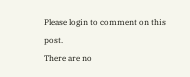Please login to comment on this post.
There are no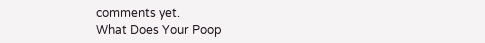comments yet.
What Does Your Poop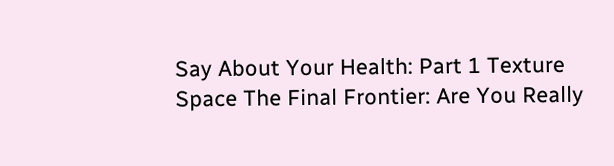Say About Your Health: Part 1 Texture
Space The Final Frontier: Are You Really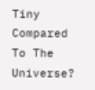Tiny Compared To The Universe?